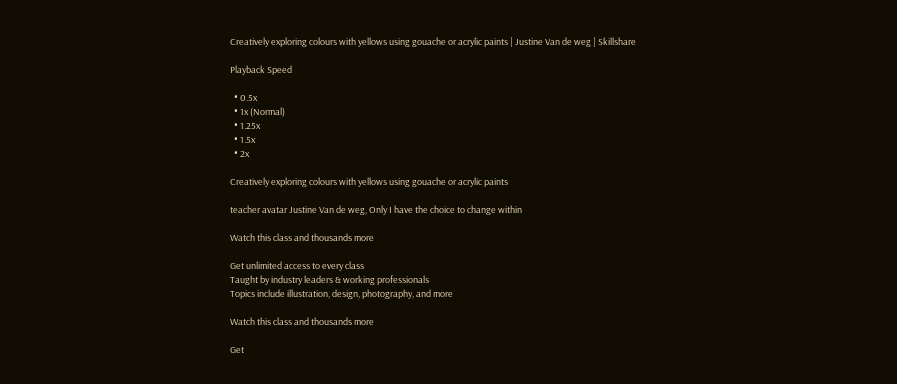Creatively exploring colours with yellows using gouache or acrylic paints | Justine Van de weg | Skillshare

Playback Speed

  • 0.5x
  • 1x (Normal)
  • 1.25x
  • 1.5x
  • 2x

Creatively exploring colours with yellows using gouache or acrylic paints

teacher avatar Justine Van de weg, Only I have the choice to change within

Watch this class and thousands more

Get unlimited access to every class
Taught by industry leaders & working professionals
Topics include illustration, design, photography, and more

Watch this class and thousands more

Get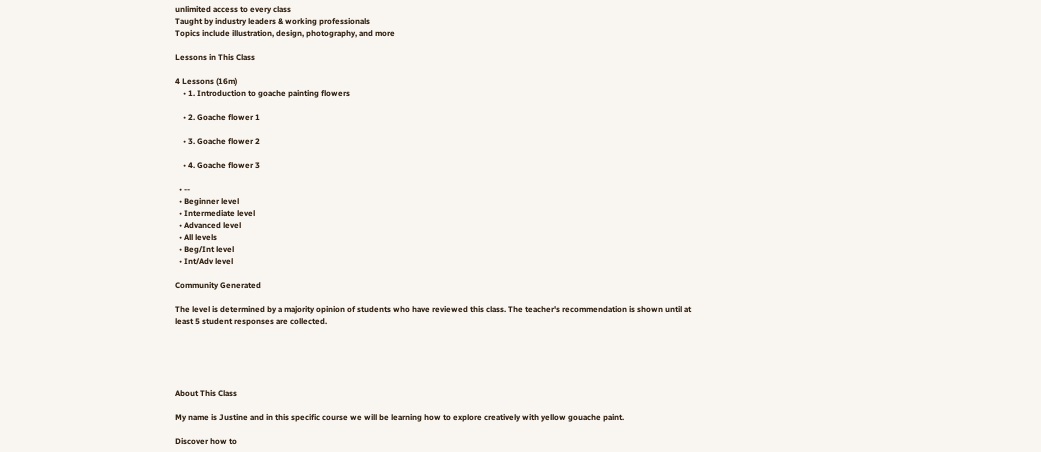unlimited access to every class
Taught by industry leaders & working professionals
Topics include illustration, design, photography, and more

Lessons in This Class

4 Lessons (16m)
    • 1. Introduction to goache painting flowers

    • 2. Goache flower 1

    • 3. Goache flower 2

    • 4. Goache flower 3

  • --
  • Beginner level
  • Intermediate level
  • Advanced level
  • All levels
  • Beg/Int level
  • Int/Adv level

Community Generated

The level is determined by a majority opinion of students who have reviewed this class. The teacher's recommendation is shown until at least 5 student responses are collected.





About This Class

My name is Justine and in this specific course we will be learning how to explore creatively with yellow gouache paint.

Discover how to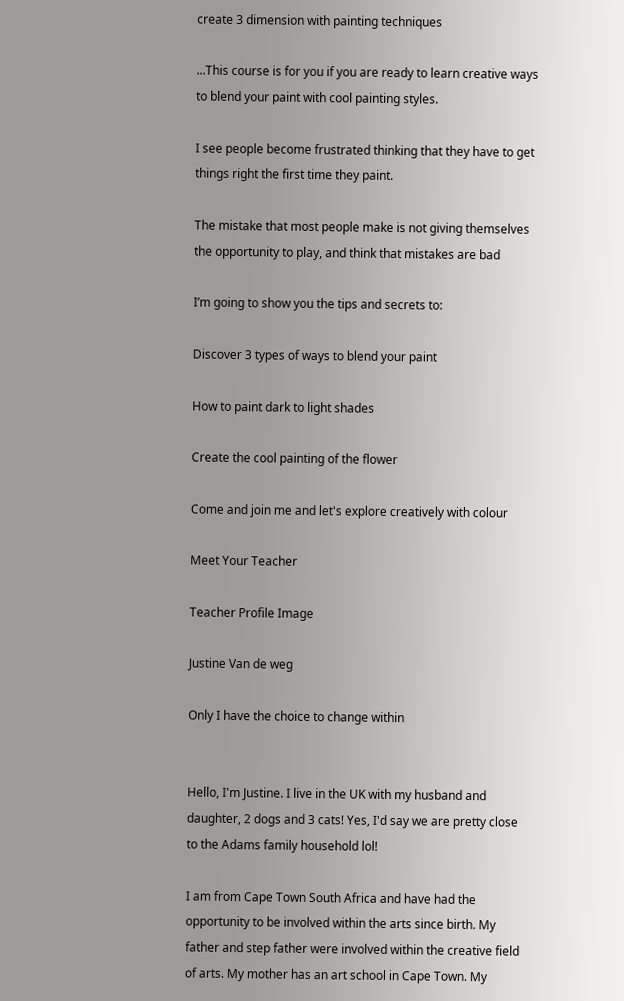create 3 dimension with painting techniques

...This course is for you if you are ready to learn creative ways to blend your paint with cool painting styles.

I see people become frustrated thinking that they have to get things right the first time they paint.

The mistake that most people make is not giving themselves the opportunity to play, and think that mistakes are bad

I’m going to show you the tips and secrets to:

Discover 3 types of ways to blend your paint

How to paint dark to light shades

Create the cool painting of the flower

Come and join me and let's explore creatively with colour

Meet Your Teacher

Teacher Profile Image

Justine Van de weg

Only I have the choice to change within


Hello, I'm Justine. I live in the UK with my husband and daughter, 2 dogs and 3 cats! Yes, I'd say we are pretty close to the Adams family household lol!

I am from Cape Town South Africa and have had the opportunity to be involved within the arts since birth. My father and step father were involved within the creative field of arts. My mother has an art school in Cape Town. My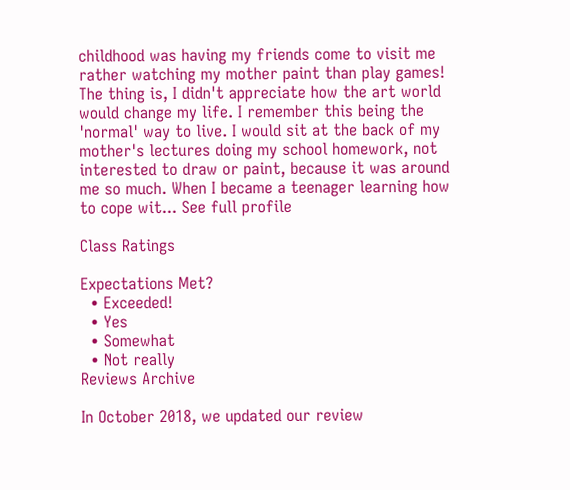childhood was having my friends come to visit me rather watching my mother paint than play games! The thing is, I didn't appreciate how the art world would change my life. I remember this being the 'normal' way to live. I would sit at the back of my mother's lectures doing my school homework, not interested to draw or paint, because it was around me so much. When I became a teenager learning how to cope wit... See full profile

Class Ratings

Expectations Met?
  • Exceeded!
  • Yes
  • Somewhat
  • Not really
Reviews Archive

In October 2018, we updated our review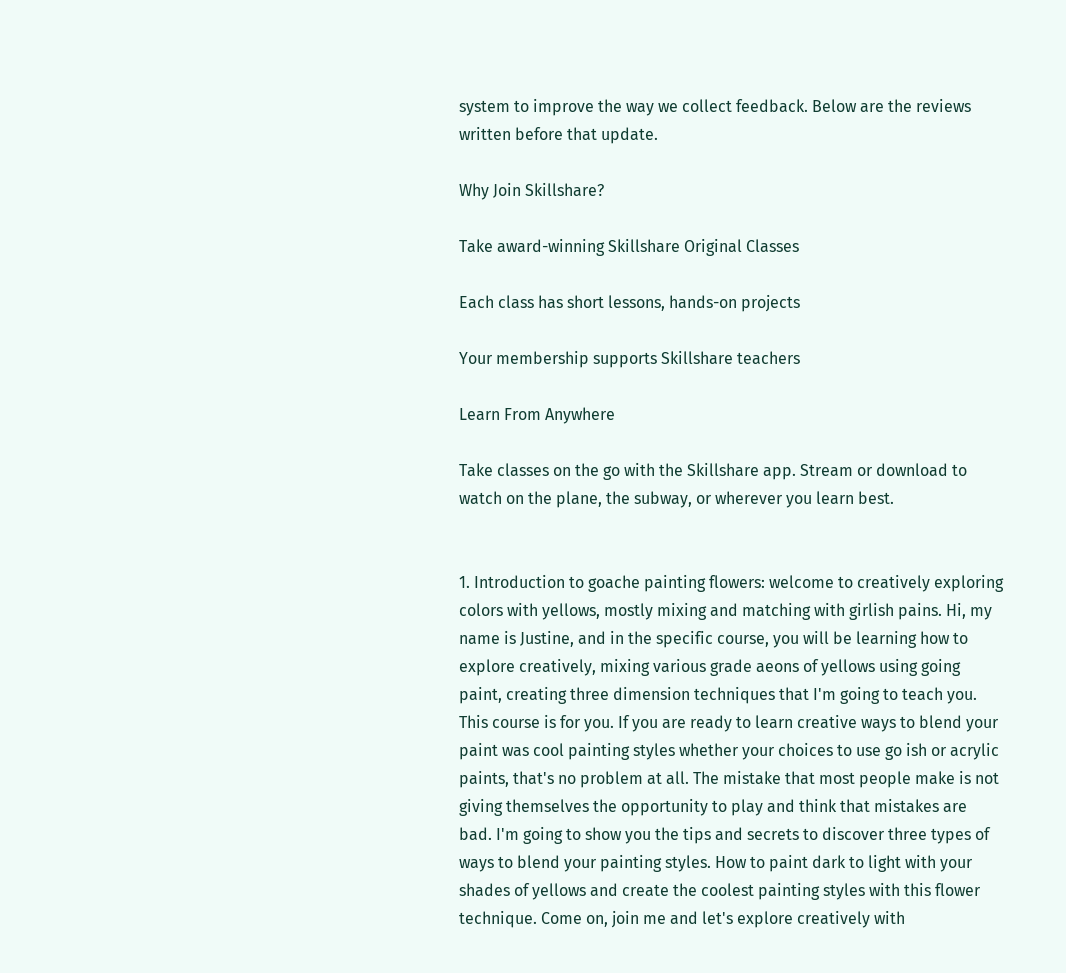system to improve the way we collect feedback. Below are the reviews written before that update.

Why Join Skillshare?

Take award-winning Skillshare Original Classes

Each class has short lessons, hands-on projects

Your membership supports Skillshare teachers

Learn From Anywhere

Take classes on the go with the Skillshare app. Stream or download to watch on the plane, the subway, or wherever you learn best.


1. Introduction to goache painting flowers: welcome to creatively exploring colors with yellows, mostly mixing and matching with girlish pains. Hi, my name is Justine, and in the specific course, you will be learning how to explore creatively, mixing various grade aeons of yellows using going paint, creating three dimension techniques that I'm going to teach you. This course is for you. If you are ready to learn creative ways to blend your paint was cool painting styles whether your choices to use go ish or acrylic paints, that's no problem at all. The mistake that most people make is not giving themselves the opportunity to play and think that mistakes are bad. I'm going to show you the tips and secrets to discover three types of ways to blend your painting styles. How to paint dark to light with your shades of yellows and create the coolest painting styles with this flower technique. Come on, join me and let's explore creatively with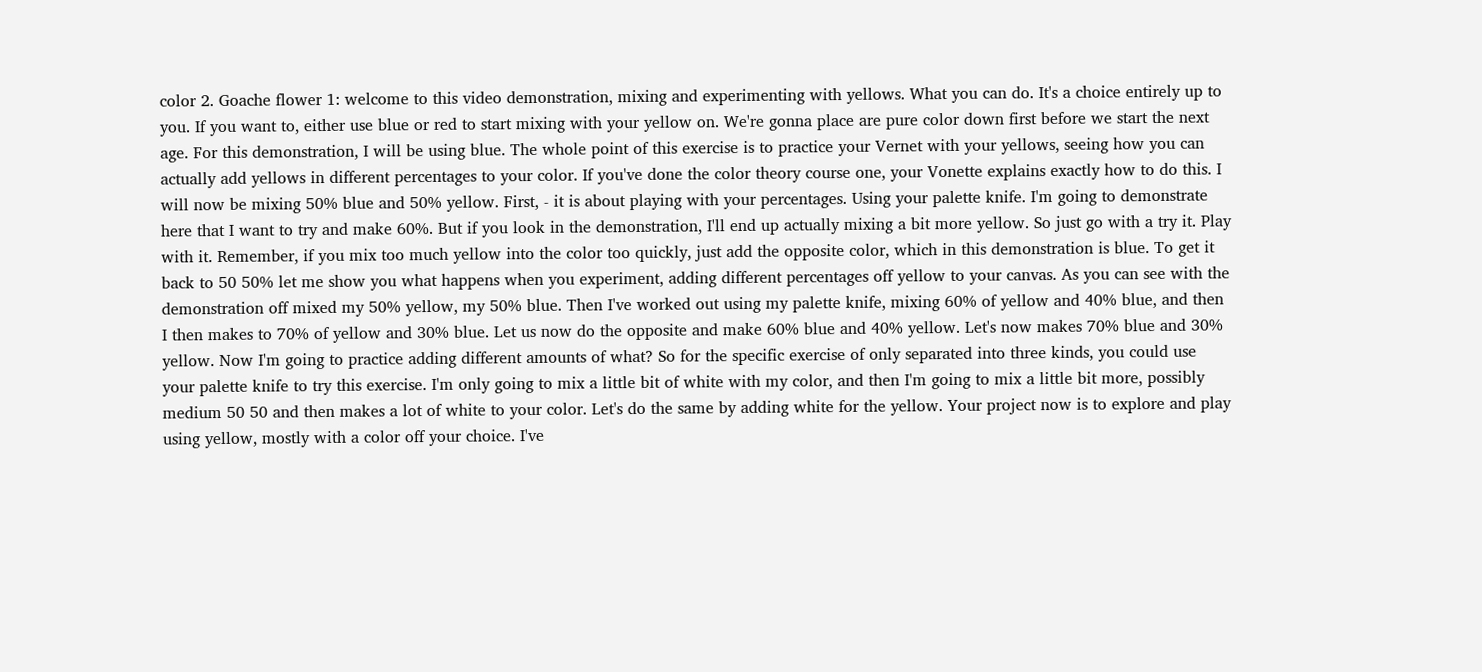color 2. Goache flower 1: welcome to this video demonstration, mixing and experimenting with yellows. What you can do. It's a choice entirely up to you. If you want to, either use blue or red to start mixing with your yellow on. We're gonna place are pure color down first before we start the next age. For this demonstration, I will be using blue. The whole point of this exercise is to practice your Vernet with your yellows, seeing how you can actually add yellows in different percentages to your color. If you've done the color theory course one, your Vonette explains exactly how to do this. I will now be mixing 50% blue and 50% yellow. First, - it is about playing with your percentages. Using your palette knife. I'm going to demonstrate here that I want to try and make 60%. But if you look in the demonstration, I'll end up actually mixing a bit more yellow. So just go with a try it. Play with it. Remember, if you mix too much yellow into the color too quickly, just add the opposite color, which in this demonstration is blue. To get it back to 50 50% let me show you what happens when you experiment, adding different percentages off yellow to your canvas. As you can see with the demonstration off mixed my 50% yellow, my 50% blue. Then I've worked out using my palette knife, mixing 60% of yellow and 40% blue, and then I then makes to 70% of yellow and 30% blue. Let us now do the opposite and make 60% blue and 40% yellow. Let's now makes 70% blue and 30% yellow. Now I'm going to practice adding different amounts of what? So for the specific exercise of only separated into three kinds, you could use your palette knife to try this exercise. I'm only going to mix a little bit of white with my color, and then I'm going to mix a little bit more, possibly medium 50 50 and then makes a lot of white to your color. Let's do the same by adding white for the yellow. Your project now is to explore and play using yellow, mostly with a color off your choice. I've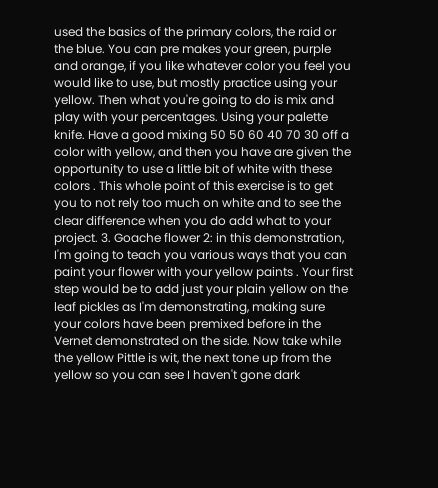used the basics of the primary colors, the raid or the blue. You can pre makes your green, purple and orange, if you like whatever color you feel you would like to use, but mostly practice using your yellow. Then what you're going to do is mix and play with your percentages. Using your palette knife. Have a good mixing 50 50 60 40 70 30 off a color with yellow, and then you have are given the opportunity to use a little bit of white with these colors . This whole point of this exercise is to get you to not rely too much on white and to see the clear difference when you do add what to your project. 3. Goache flower 2: in this demonstration, I'm going to teach you various ways that you can paint your flower with your yellow paints . Your first step would be to add just your plain yellow on the leaf pickles as I'm demonstrating, making sure your colors have been premixed before in the Vernet demonstrated on the side. Now take while the yellow Pittle is wit, the next tone up from the yellow so you can see I haven't gone dark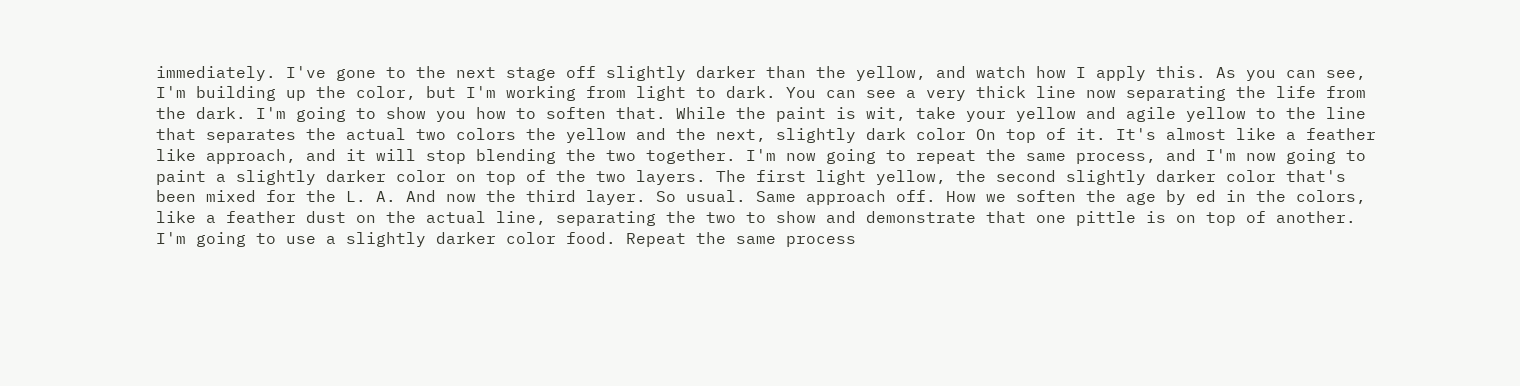immediately. I've gone to the next stage off slightly darker than the yellow, and watch how I apply this. As you can see, I'm building up the color, but I'm working from light to dark. You can see a very thick line now separating the life from the dark. I'm going to show you how to soften that. While the paint is wit, take your yellow and agile yellow to the line that separates the actual two colors the yellow and the next, slightly dark color On top of it. It's almost like a feather like approach, and it will stop blending the two together. I'm now going to repeat the same process, and I'm now going to paint a slightly darker color on top of the two layers. The first light yellow, the second slightly darker color that's been mixed for the L. A. And now the third layer. So usual. Same approach off. How we soften the age by ed in the colors, like a feather dust on the actual line, separating the two to show and demonstrate that one pittle is on top of another. I'm going to use a slightly darker color food. Repeat the same process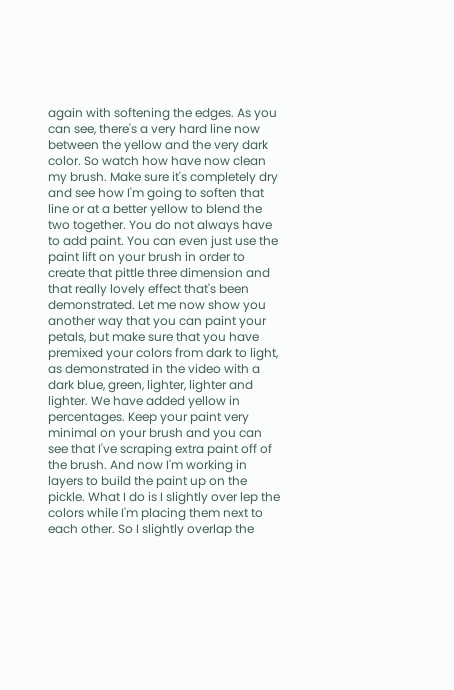again with softening the edges. As you can see, there's a very hard line now between the yellow and the very dark color. So watch how have now clean my brush. Make sure it's completely dry and see how I'm going to soften that line or at a better yellow to blend the two together. You do not always have to add paint. You can even just use the paint lift on your brush in order to create that pittle three dimension and that really lovely effect that's been demonstrated. Let me now show you another way that you can paint your petals, but make sure that you have premixed your colors from dark to light, as demonstrated in the video with a dark blue, green, lighter, lighter and lighter. We have added yellow in percentages. Keep your paint very minimal on your brush and you can see that I've scraping extra paint off of the brush. And now I'm working in layers to build the paint up on the pickle. What I do is I slightly over lep the colors while I'm placing them next to each other. So I slightly overlap the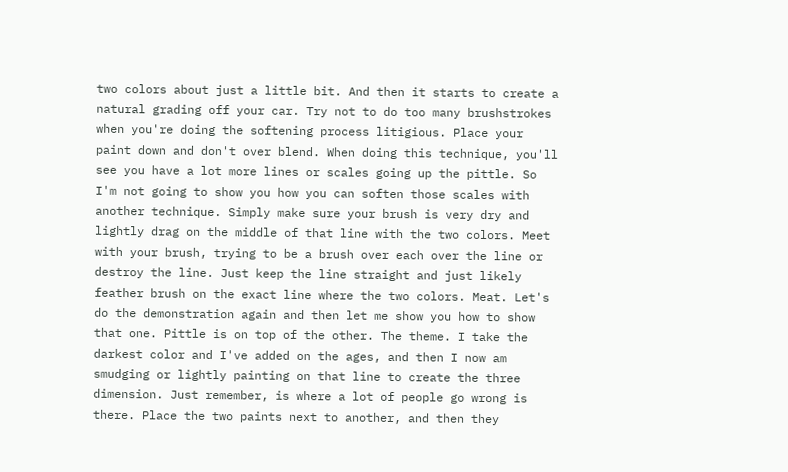two colors about just a little bit. And then it starts to create a natural grading off your car. Try not to do too many brushstrokes when you're doing the softening process litigious. Place your paint down and don't over blend. When doing this technique, you'll see you have a lot more lines or scales going up the pittle. So I'm not going to show you how you can soften those scales with another technique. Simply make sure your brush is very dry and lightly drag on the middle of that line with the two colors. Meet with your brush, trying to be a brush over each over the line or destroy the line. Just keep the line straight and just likely feather brush on the exact line where the two colors. Meat. Let's do the demonstration again and then let me show you how to show that one. Pittle is on top of the other. The theme. I take the darkest color and I've added on the ages, and then I now am smudging or lightly painting on that line to create the three dimension. Just remember, is where a lot of people go wrong is there. Place the two paints next to another, and then they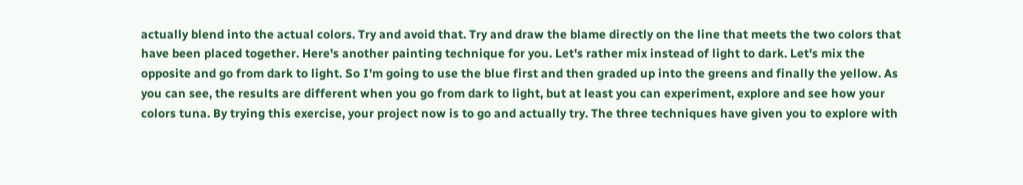actually blend into the actual colors. Try and avoid that. Try and draw the blame directly on the line that meets the two colors that have been placed together. Here's another painting technique for you. Let's rather mix instead of light to dark. Let's mix the opposite and go from dark to light. So I'm going to use the blue first and then graded up into the greens and finally the yellow. As you can see, the results are different when you go from dark to light, but at least you can experiment, explore and see how your colors tuna. By trying this exercise, your project now is to go and actually try. The three techniques have given you to explore with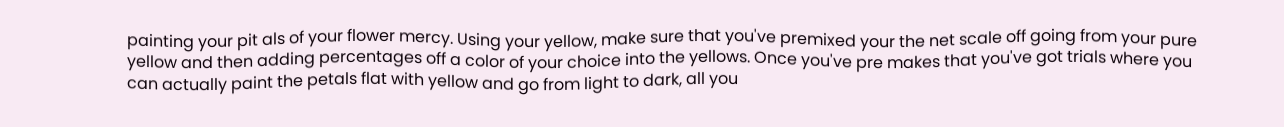painting your pit als of your flower mercy. Using your yellow, make sure that you've premixed your the net scale off going from your pure yellow and then adding percentages off a color of your choice into the yellows. Once you've pre makes that you've got trials where you can actually paint the petals flat with yellow and go from light to dark, all you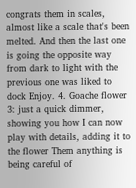congrats them in scales, almost like a scale that's been melted. And then the last one is going the opposite way from dark to light with the previous one was liked to dock Enjoy. 4. Goache flower 3: just a quick dimmer, showing you how I can now play with details, adding it to the flower Them anything is being careful of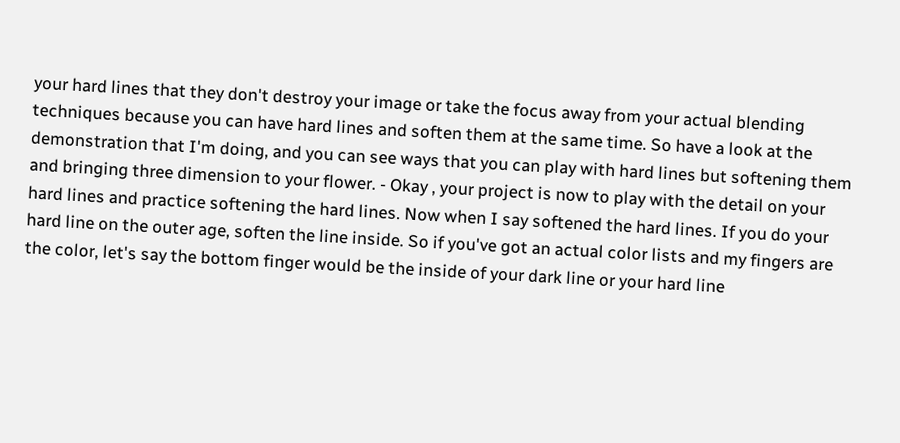your hard lines that they don't destroy your image or take the focus away from your actual blending techniques because you can have hard lines and soften them at the same time. So have a look at the demonstration that I'm doing, and you can see ways that you can play with hard lines but softening them and bringing three dimension to your flower. - Okay , your project is now to play with the detail on your hard lines and practice softening the hard lines. Now when I say softened the hard lines. If you do your hard line on the outer age, soften the line inside. So if you've got an actual color lists and my fingers are the color, let's say the bottom finger would be the inside of your dark line or your hard line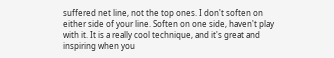suffered net line, not the top ones. I don't soften on either side of your line. Soften on one side, haven't play with it. It is a really cool technique, and it's great and inspiring when you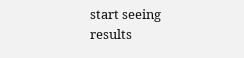start seeing results